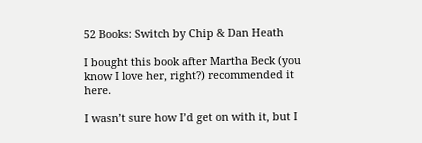52 Books: Switch by Chip & Dan Heath

I bought this book after Martha Beck (you know I love her, right?) recommended it here.

I wasn’t sure how I’d get on with it, but I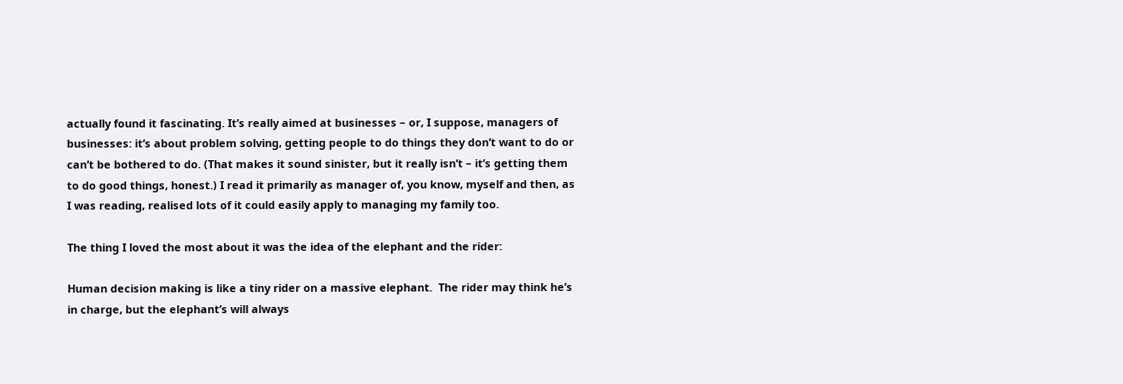actually found it fascinating. It’s really aimed at businesses – or, I suppose, managers of businesses: it’s about problem solving, getting people to do things they don’t want to do or can’t be bothered to do. (That makes it sound sinister, but it really isn’t – it’s getting them to do good things, honest.) I read it primarily as manager of, you know, myself and then, as I was reading, realised lots of it could easily apply to managing my family too.

The thing I loved the most about it was the idea of the elephant and the rider:

Human decision making is like a tiny rider on a massive elephant.  The rider may think he’s in charge, but the elephant’s will always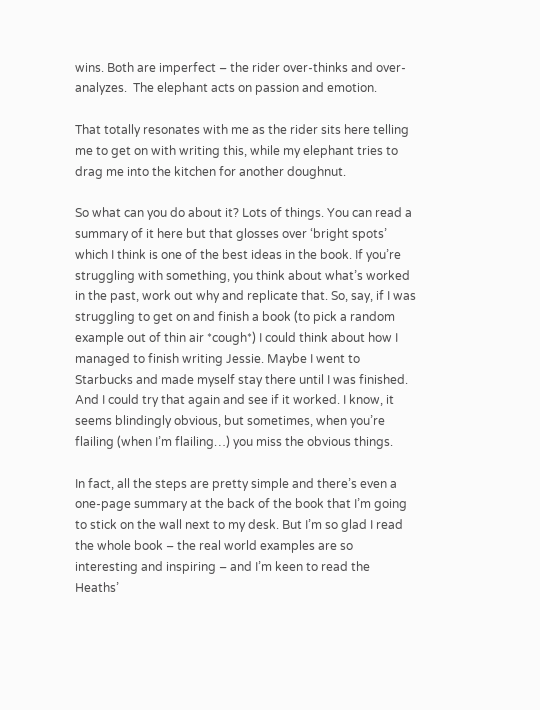wins. Both are imperfect – the rider over-thinks and over-analyzes.  The elephant acts on passion and emotion.

That totally resonates with me as the rider sits here telling me to get on with writing this, while my elephant tries to drag me into the kitchen for another doughnut.

So what can you do about it? Lots of things. You can read a summary of it here but that glosses over ‘bright spots’ which I think is one of the best ideas in the book. If you’re struggling with something, you think about what’s worked in the past, work out why and replicate that. So, say, if I was struggling to get on and finish a book (to pick a random example out of thin air *cough*) I could think about how I managed to finish writing Jessie. Maybe I went to Starbucks and made myself stay there until I was finished. And I could try that again and see if it worked. I know, it seems blindingly obvious, but sometimes, when you’re flailing (when I’m flailing…) you miss the obvious things.

In fact, all the steps are pretty simple and there’s even a one-page summary at the back of the book that I’m going to stick on the wall next to my desk. But I’m so glad I read the whole book – the real world examples are so interesting and inspiring – and I’m keen to read the Heaths’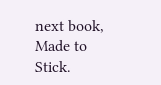next book, Made to Stick.